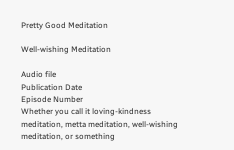Pretty Good Meditation

Well-wishing Meditation

Audio file
Publication Date
Episode Number
Whether you call it loving-kindness meditation, metta meditation, well-wishing meditation, or something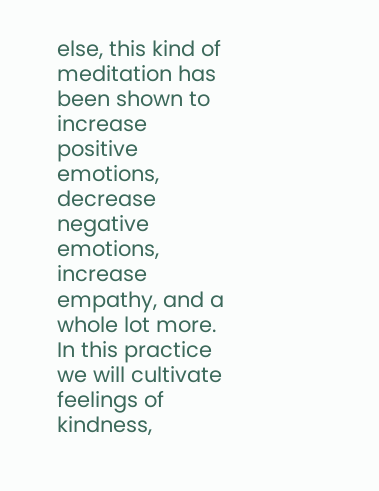else, this kind of meditation has been shown to increase positive emotions, decrease negative emotions, increase empathy, and a whole lot more. In this practice we will cultivate feelings of kindness,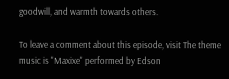goodwill, and warmth towards others.

To leave a comment about this episode, visit The theme music is "Maxixe" performed by Edson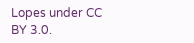Lopes under CC BY 3.0.